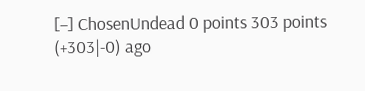[–] ChosenUndead 0 points 303 points (+303|-0) ago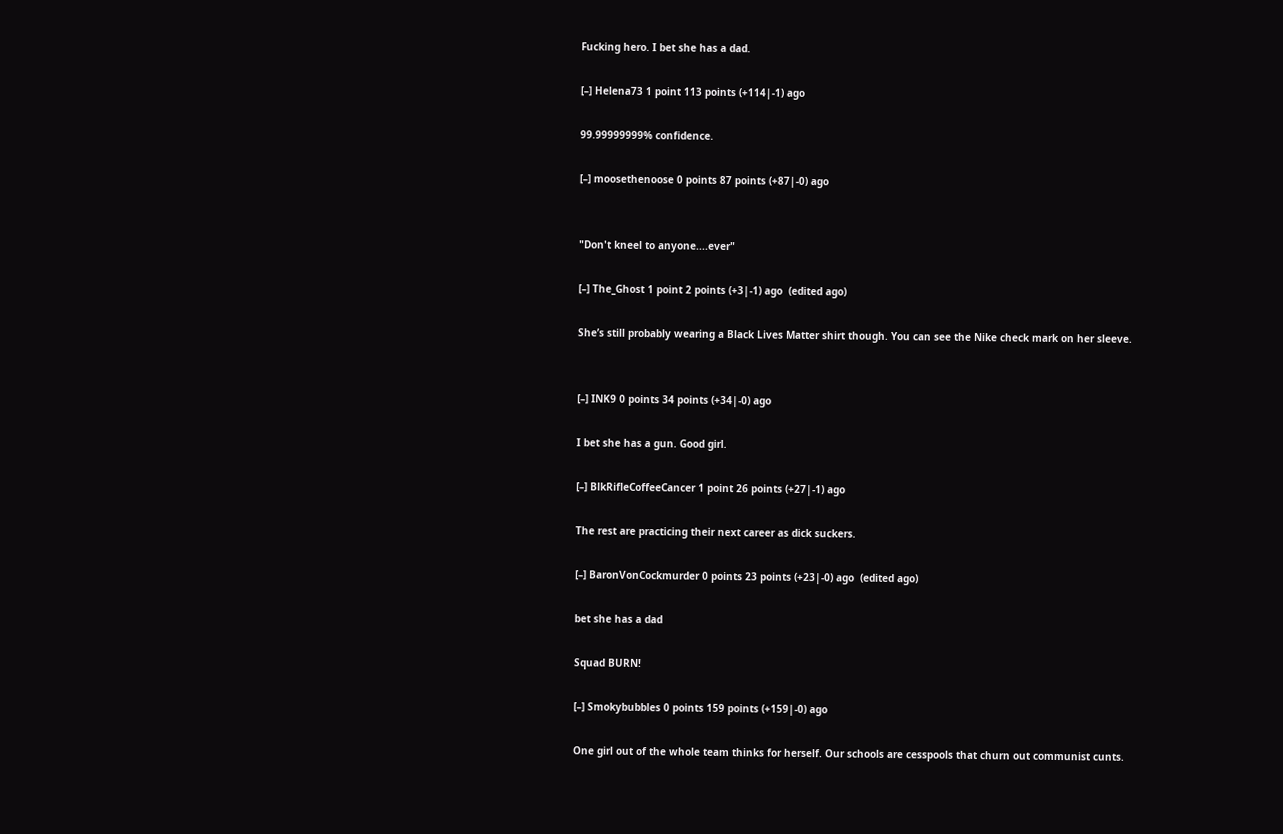Fucking hero. I bet she has a dad.

[–] Helena73 1 point 113 points (+114|-1) ago

99.99999999% confidence.

[–] moosethenoose 0 points 87 points (+87|-0) ago


"Don't kneel to anyone....ever"

[–] The_Ghost 1 point 2 points (+3|-1) ago  (edited ago)

She’s still probably wearing a Black Lives Matter shirt though. You can see the Nike check mark on her sleeve.


[–] INK9 0 points 34 points (+34|-0) ago

I bet she has a gun. Good girl.

[–] BlkRifleCoffeeCancer 1 point 26 points (+27|-1) ago

The rest are practicing their next career as dick suckers.

[–] BaronVonCockmurder 0 points 23 points (+23|-0) ago  (edited ago)

bet she has a dad

Squad BURN!

[–] Smokybubbles 0 points 159 points (+159|-0) ago

One girl out of the whole team thinks for herself. Our schools are cesspools that churn out communist cunts.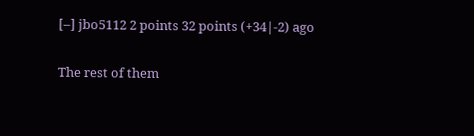[–] jbo5112 2 points 32 points (+34|-2) ago

The rest of them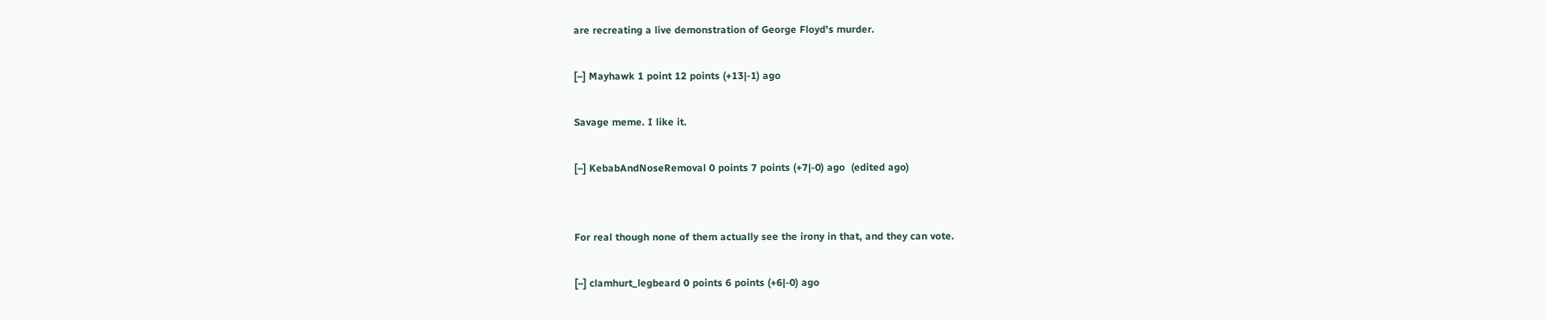are recreating a live demonstration of George Floyd's murder.

[–] Mayhawk 1 point 12 points (+13|-1) ago

Savage meme. I like it.

[–] KebabAndNoseRemoval 0 points 7 points (+7|-0) ago  (edited ago)


For real though none of them actually see the irony in that, and they can vote.

[–] clamhurt_legbeard 0 points 6 points (+6|-0) ago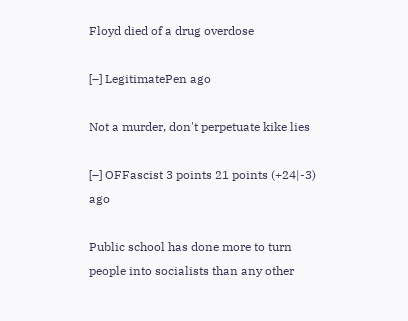Floyd died of a drug overdose

[–] LegitimatePen ago

Not a murder, don't perpetuate kike lies

[–] OFFascist 3 points 21 points (+24|-3) ago

Public school has done more to turn people into socialists than any other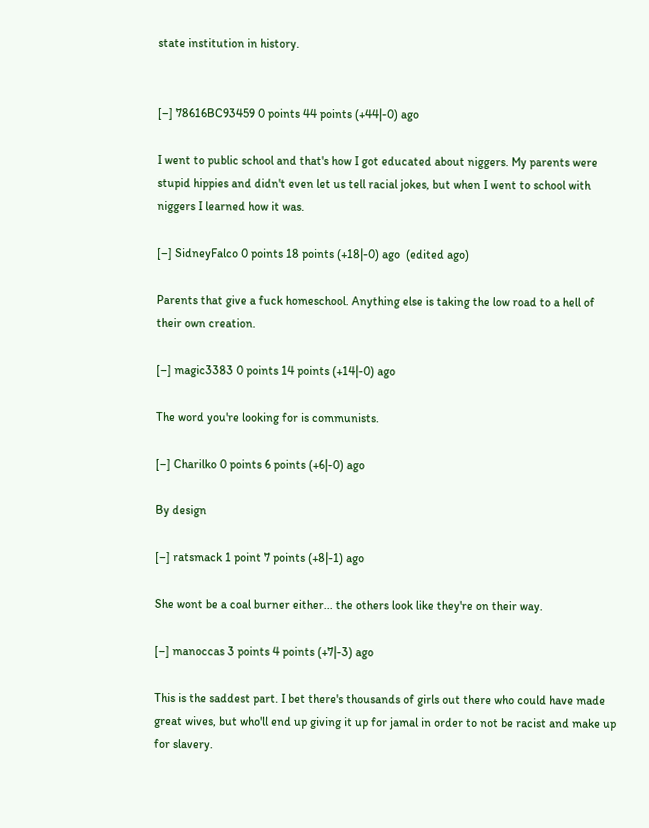state institution in history.


[–] 78616BC93459 0 points 44 points (+44|-0) ago

I went to public school and that's how I got educated about niggers. My parents were stupid hippies and didn't even let us tell racial jokes, but when I went to school with niggers I learned how it was.

[–] SidneyFalco 0 points 18 points (+18|-0) ago  (edited ago)

Parents that give a fuck homeschool. Anything else is taking the low road to a hell of their own creation.

[–] magic3383 0 points 14 points (+14|-0) ago

The word you're looking for is communists.

[–] Charilko 0 points 6 points (+6|-0) ago

By design

[–] ratsmack 1 point 7 points (+8|-1) ago

She wont be a coal burner either... the others look like they're on their way.

[–] manoccas 3 points 4 points (+7|-3) ago

This is the saddest part. I bet there's thousands of girls out there who could have made great wives, but who'll end up giving it up for jamal in order to not be racist and make up for slavery.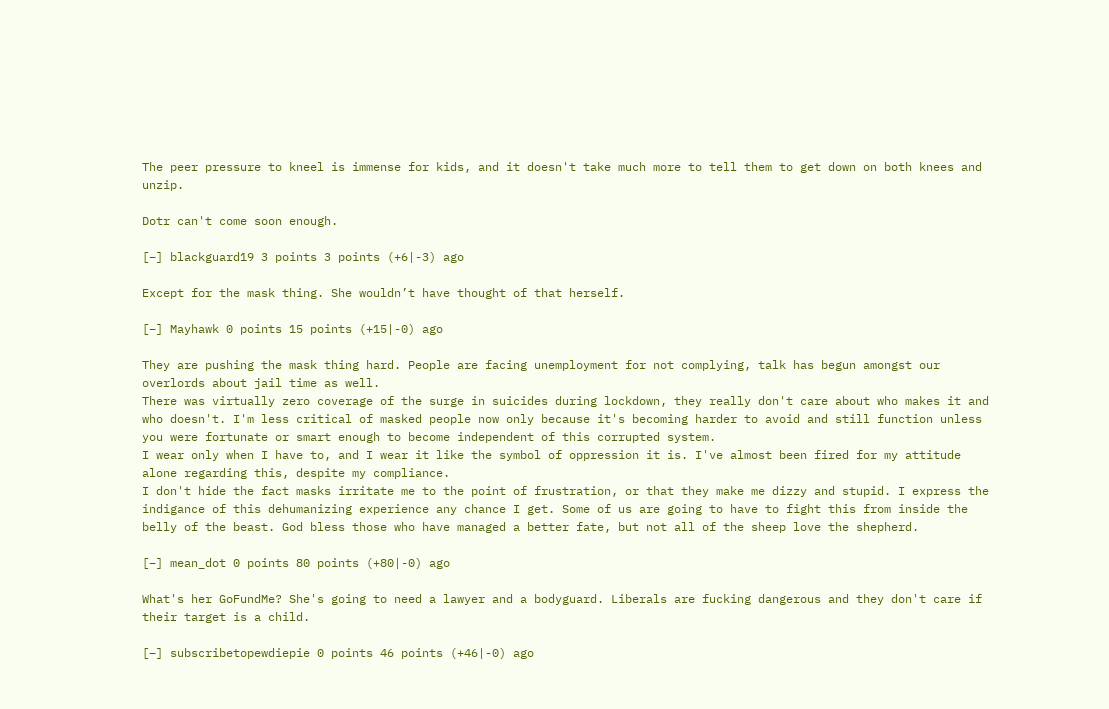The peer pressure to kneel is immense for kids, and it doesn't take much more to tell them to get down on both knees and unzip.

Dotr can't come soon enough.

[–] blackguard19 3 points 3 points (+6|-3) ago

Except for the mask thing. She wouldn’t have thought of that herself.

[–] Mayhawk 0 points 15 points (+15|-0) ago

They are pushing the mask thing hard. People are facing unemployment for not complying, talk has begun amongst our overlords about jail time as well.
There was virtually zero coverage of the surge in suicides during lockdown, they really don't care about who makes it and who doesn't. I'm less critical of masked people now only because it's becoming harder to avoid and still function unless you were fortunate or smart enough to become independent of this corrupted system.
I wear only when I have to, and I wear it like the symbol of oppression it is. I've almost been fired for my attitude alone regarding this, despite my compliance.
I don't hide the fact masks irritate me to the point of frustration, or that they make me dizzy and stupid. I express the indigance of this dehumanizing experience any chance I get. Some of us are going to have to fight this from inside the belly of the beast. God bless those who have managed a better fate, but not all of the sheep love the shepherd.

[–] mean_dot 0 points 80 points (+80|-0) ago

What's her GoFundMe? She's going to need a lawyer and a bodyguard. Liberals are fucking dangerous and they don't care if their target is a child.

[–] subscribetopewdiepie 0 points 46 points (+46|-0) ago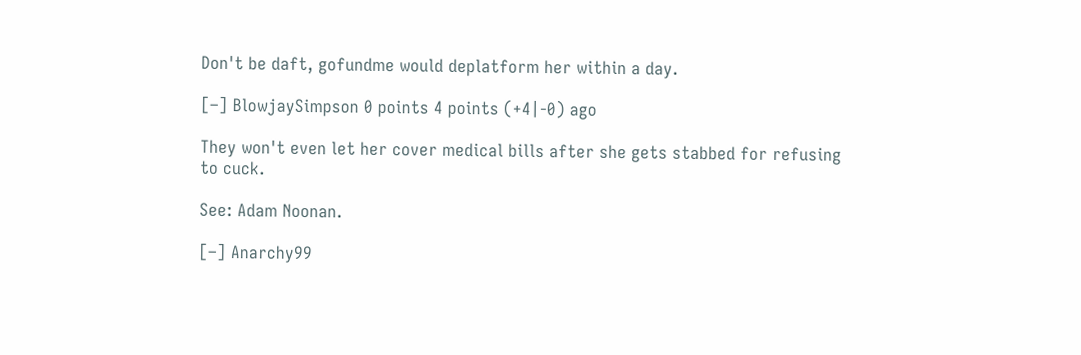Don't be daft, gofundme would deplatform her within a day.

[–] BlowjaySimpson 0 points 4 points (+4|-0) ago

They won't even let her cover medical bills after she gets stabbed for refusing to cuck.

See: Adam Noonan.

[–] Anarchy99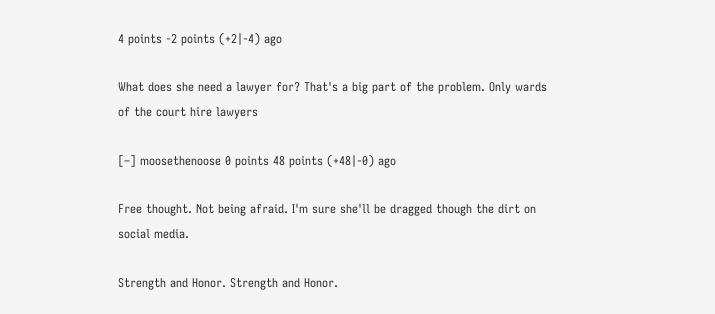4 points -2 points (+2|-4) ago

What does she need a lawyer for? That's a big part of the problem. Only wards of the court hire lawyers

[–] moosethenoose 0 points 48 points (+48|-0) ago

Free thought. Not being afraid. I'm sure she'll be dragged though the dirt on social media.

Strength and Honor. Strength and Honor.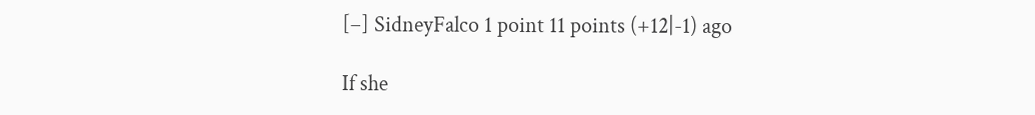[–] SidneyFalco 1 point 11 points (+12|-1) ago

If she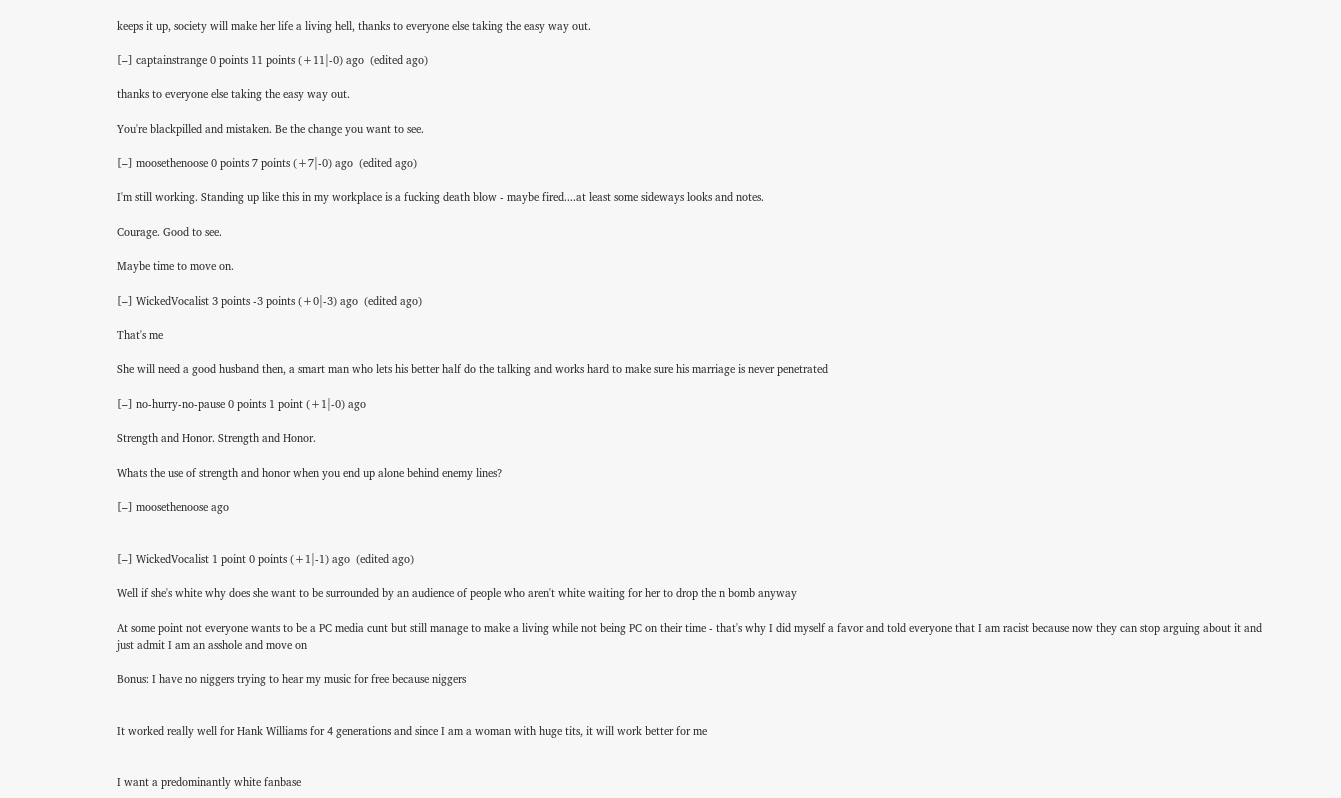keeps it up, society will make her life a living hell, thanks to everyone else taking the easy way out.

[–] captainstrange 0 points 11 points (+11|-0) ago  (edited ago)

thanks to everyone else taking the easy way out.

You're blackpilled and mistaken. Be the change you want to see.

[–] moosethenoose 0 points 7 points (+7|-0) ago  (edited ago)

I'm still working. Standing up like this in my workplace is a fucking death blow - maybe fired....at least some sideways looks and notes.

Courage. Good to see.

Maybe time to move on.

[–] WickedVocalist 3 points -3 points (+0|-3) ago  (edited ago)

That's me

She will need a good husband then, a smart man who lets his better half do the talking and works hard to make sure his marriage is never penetrated

[–] no-hurry-no-pause 0 points 1 point (+1|-0) ago

Strength and Honor. Strength and Honor.

Whats the use of strength and honor when you end up alone behind enemy lines?

[–] moosethenoose ago


[–] WickedVocalist 1 point 0 points (+1|-1) ago  (edited ago)

Well if she's white why does she want to be surrounded by an audience of people who aren't white waiting for her to drop the n bomb anyway

At some point not everyone wants to be a PC media cunt but still manage to make a living while not being PC on their time - that's why I did myself a favor and told everyone that I am racist because now they can stop arguing about it and just admit I am an asshole and move on

Bonus: I have no niggers trying to hear my music for free because niggers


It worked really well for Hank Williams for 4 generations and since I am a woman with huge tits, it will work better for me


I want a predominantly white fanbase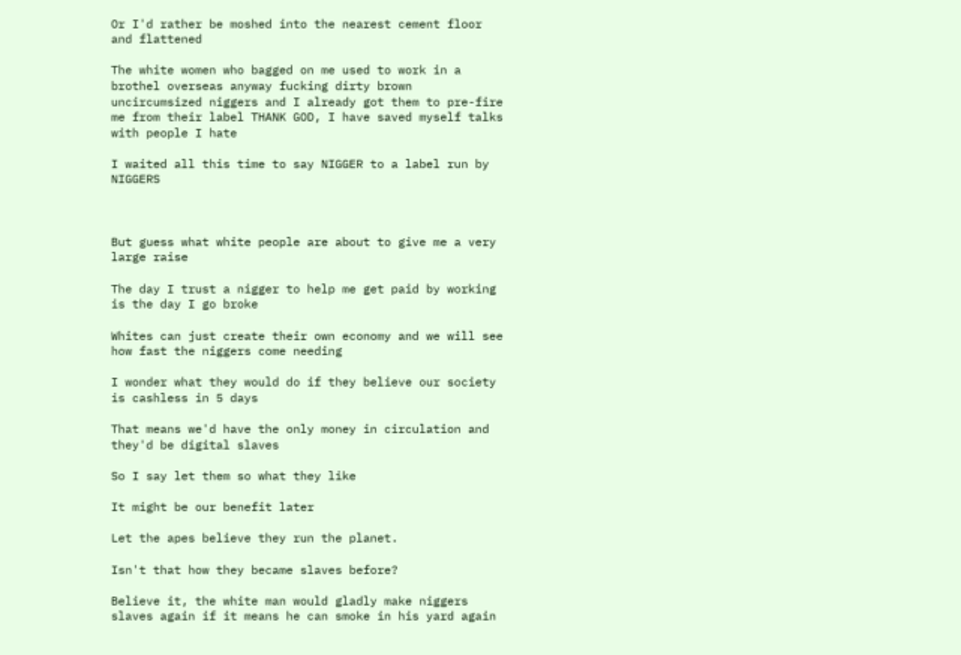Or I'd rather be moshed into the nearest cement floor and flattened

The white women who bagged on me used to work in a brothel overseas anyway fucking dirty brown uncircumsized niggers and I already got them to pre-fire me from their label THANK GOD, I have saved myself talks with people I hate

I waited all this time to say NIGGER to a label run by NIGGERS



But guess what white people are about to give me a very large raise

The day I trust a nigger to help me get paid by working is the day I go broke

Whites can just create their own economy and we will see how fast the niggers come needing

I wonder what they would do if they believe our society is cashless in 5 days

That means we'd have the only money in circulation and they'd be digital slaves

So I say let them so what they like

It might be our benefit later

Let the apes believe they run the planet.

Isn't that how they became slaves before?

Believe it, the white man would gladly make niggers slaves again if it means he can smoke in his yard again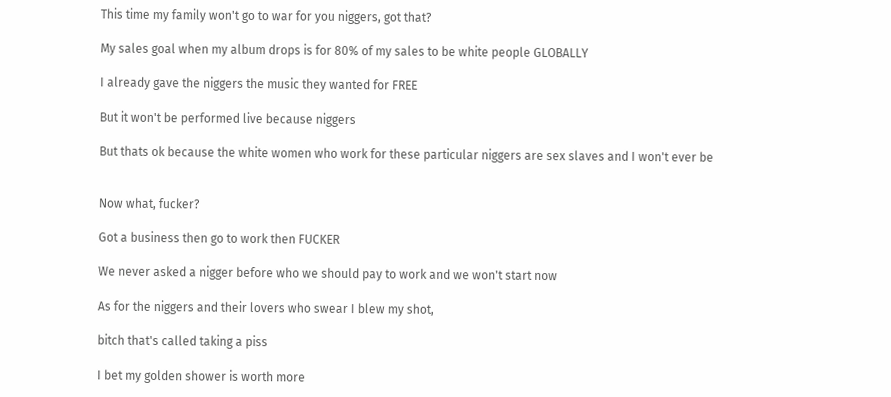This time my family won't go to war for you niggers, got that?

My sales goal when my album drops is for 80% of my sales to be white people GLOBALLY

I already gave the niggers the music they wanted for FREE

But it won't be performed live because niggers

But thats ok because the white women who work for these particular niggers are sex slaves and I won't ever be


Now what, fucker?

Got a business then go to work then FUCKER

We never asked a nigger before who we should pay to work and we won't start now

As for the niggers and their lovers who swear I blew my shot,

bitch that's called taking a piss

I bet my golden shower is worth more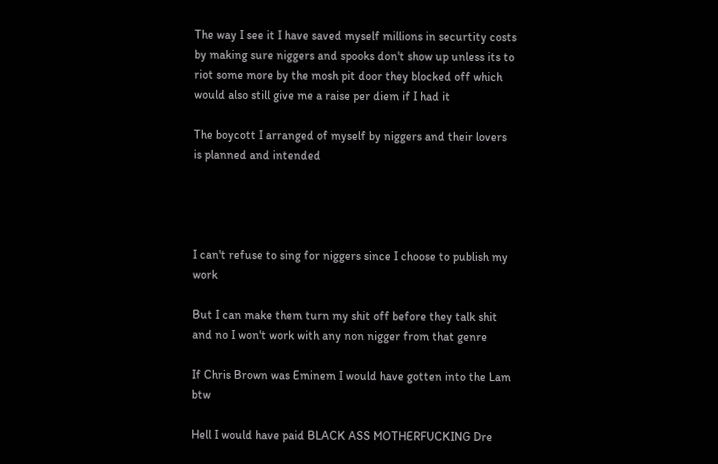The way I see it I have saved myself millions in securtity costs by making sure niggers and spooks don't show up unless its to riot some more by the mosh pit door they blocked off which would also still give me a raise per diem if I had it

The boycott I arranged of myself by niggers and their lovers is planned and intended




I can't refuse to sing for niggers since I choose to publish my work

But I can make them turn my shit off before they talk shit and no I won't work with any non nigger from that genre

If Chris Brown was Eminem I would have gotten into the Lam btw

Hell I would have paid BLACK ASS MOTHERFUCKING Dre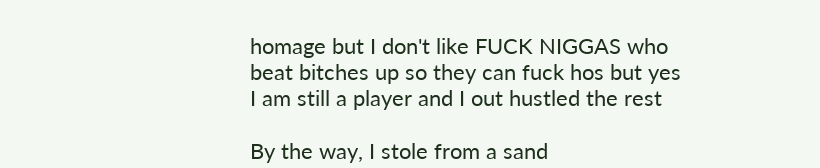homage but I don't like FUCK NIGGAS who beat bitches up so they can fuck hos but yes I am still a player and I out hustled the rest

By the way, I stole from a sand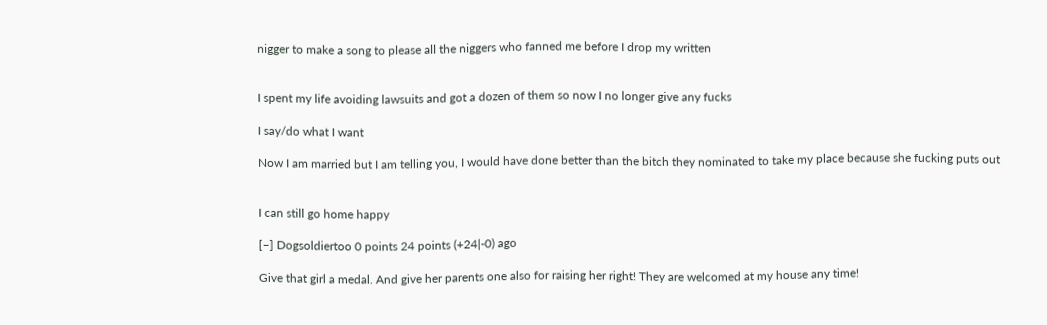nigger to make a song to please all the niggers who fanned me before I drop my written


I spent my life avoiding lawsuits and got a dozen of them so now I no longer give any fucks

I say/do what I want

Now I am married but I am telling you, I would have done better than the bitch they nominated to take my place because she fucking puts out


I can still go home happy

[–] Dogsoldiertoo 0 points 24 points (+24|-0) ago

Give that girl a medal. And give her parents one also for raising her right! They are welcomed at my house any time!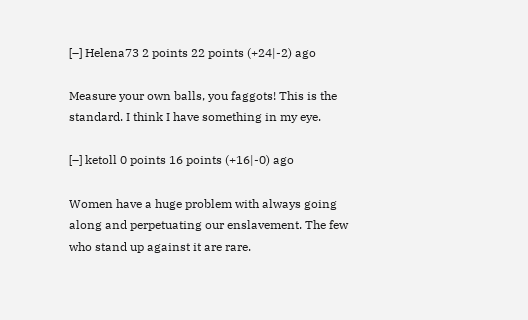[–] Helena73 2 points 22 points (+24|-2) ago

Measure your own balls, you faggots! This is the standard. I think I have something in my eye.

[–] ketoll 0 points 16 points (+16|-0) ago

Women have a huge problem with always going along and perpetuating our enslavement. The few who stand up against it are rare.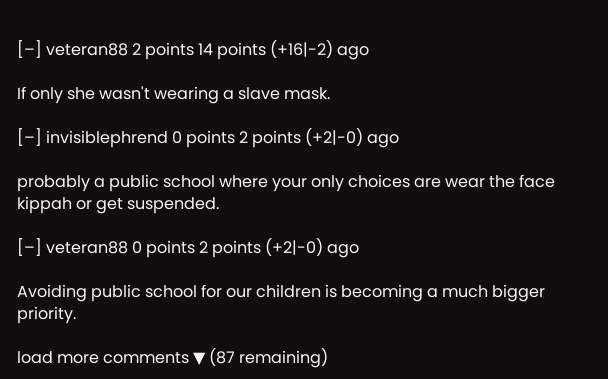[–] veteran88 2 points 14 points (+16|-2) ago

If only she wasn't wearing a slave mask.

[–] invisiblephrend 0 points 2 points (+2|-0) ago

probably a public school where your only choices are wear the face kippah or get suspended.

[–] veteran88 0 points 2 points (+2|-0) ago

Avoiding public school for our children is becoming a much bigger priority.

load more comments ▼ (87 remaining)